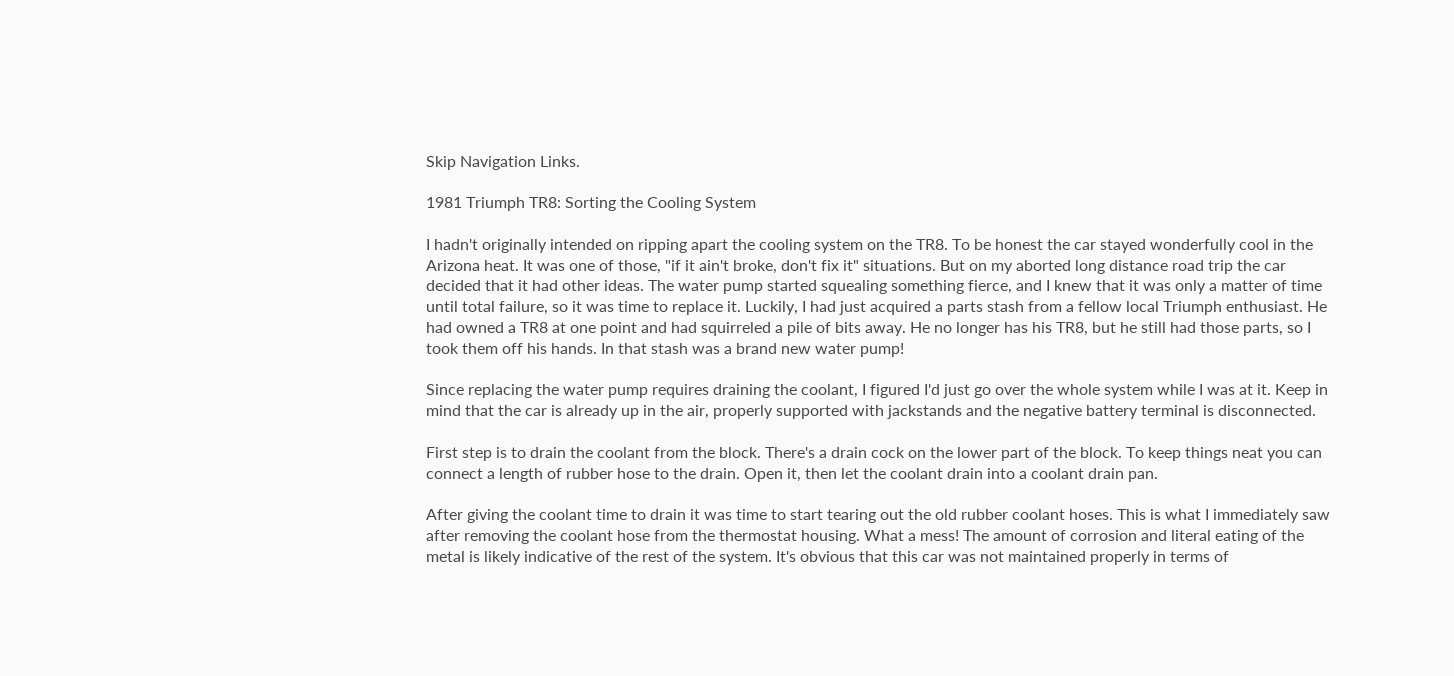Skip Navigation Links.

1981 Triumph TR8: Sorting the Cooling System

I hadn't originally intended on ripping apart the cooling system on the TR8. To be honest the car stayed wonderfully cool in the Arizona heat. It was one of those, "if it ain't broke, don't fix it" situations. But on my aborted long distance road trip the car decided that it had other ideas. The water pump started squealing something fierce, and I knew that it was only a matter of time until total failure, so it was time to replace it. Luckily, I had just acquired a parts stash from a fellow local Triumph enthusiast. He had owned a TR8 at one point and had squirreled a pile of bits away. He no longer has his TR8, but he still had those parts, so I took them off his hands. In that stash was a brand new water pump!

Since replacing the water pump requires draining the coolant, I figured I'd just go over the whole system while I was at it. Keep in mind that the car is already up in the air, properly supported with jackstands and the negative battery terminal is disconnected.

First step is to drain the coolant from the block. There's a drain cock on the lower part of the block. To keep things neat you can connect a length of rubber hose to the drain. Open it, then let the coolant drain into a coolant drain pan.

After giving the coolant time to drain it was time to start tearing out the old rubber coolant hoses. This is what I immediately saw after removing the coolant hose from the thermostat housing. What a mess! The amount of corrosion and literal eating of the metal is likely indicative of the rest of the system. It's obvious that this car was not maintained properly in terms of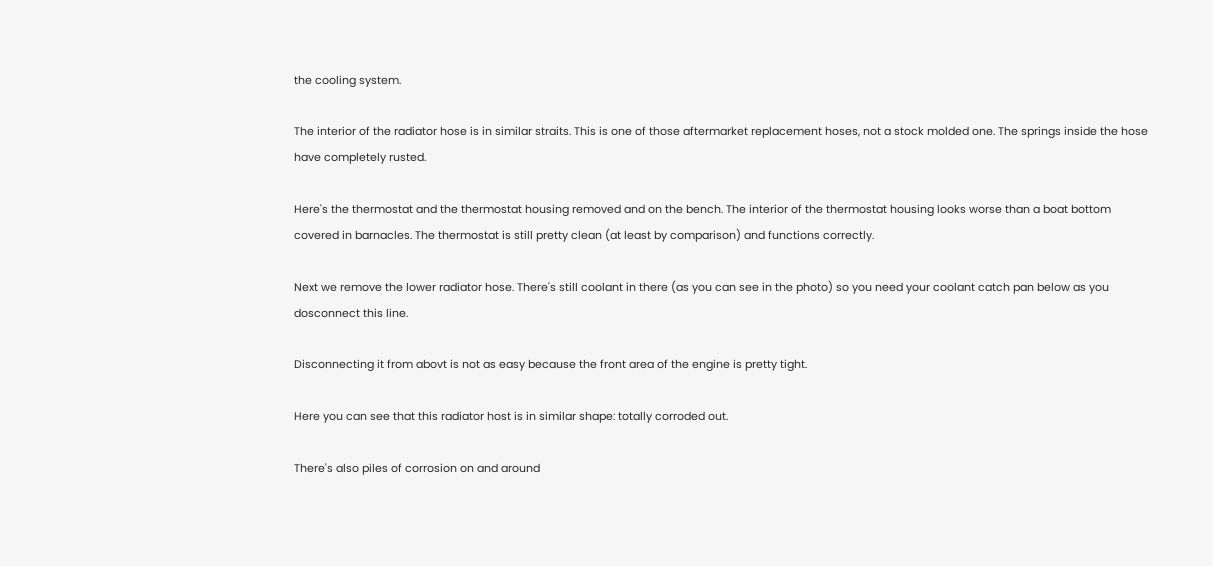the cooling system.

The interior of the radiator hose is in similar straits. This is one of those aftermarket replacement hoses, not a stock molded one. The springs inside the hose have completely rusted.

Here's the thermostat and the thermostat housing removed and on the bench. The interior of the thermostat housing looks worse than a boat bottom covered in barnacles. The thermostat is still pretty clean (at least by comparison) and functions correctly.

Next we remove the lower radiator hose. There's still coolant in there (as you can see in the photo) so you need your coolant catch pan below as you dosconnect this line.

Disconnecting it from abovt is not as easy because the front area of the engine is pretty tight.

Here you can see that this radiator host is in similar shape: totally corroded out.

There's also piles of corrosion on and around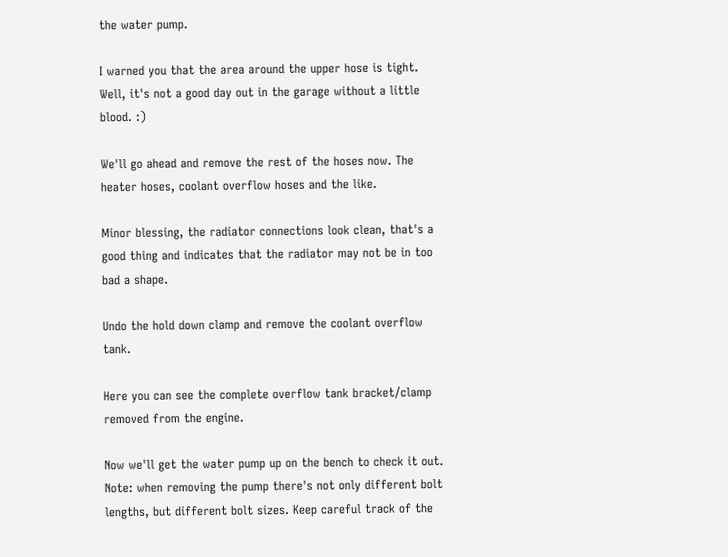the water pump.

I warned you that the area around the upper hose is tight. Well, it's not a good day out in the garage without a little blood. :)

We'll go ahead and remove the rest of the hoses now. The heater hoses, coolant overflow hoses and the like.

Minor blessing, the radiator connections look clean, that's a good thing and indicates that the radiator may not be in too bad a shape.

Undo the hold down clamp and remove the coolant overflow tank.

Here you can see the complete overflow tank bracket/clamp removed from the engine.

Now we'll get the water pump up on the bench to check it out. Note: when removing the pump there's not only different bolt lengths, but different bolt sizes. Keep careful track of the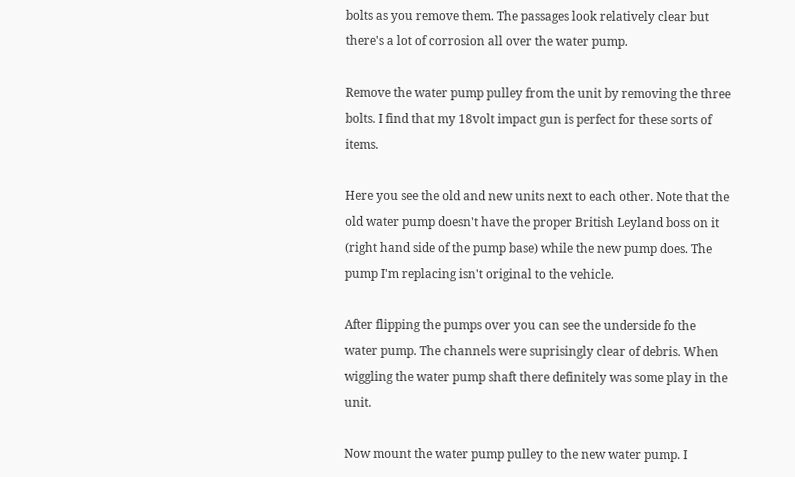bolts as you remove them. The passages look relatively clear but there's a lot of corrosion all over the water pump.

Remove the water pump pulley from the unit by removing the three bolts. I find that my 18volt impact gun is perfect for these sorts of items.

Here you see the old and new units next to each other. Note that the old water pump doesn't have the proper British Leyland boss on it (right hand side of the pump base) while the new pump does. The pump I'm replacing isn't original to the vehicle.

After flipping the pumps over you can see the underside fo the water pump. The channels were suprisingly clear of debris. When wiggling the water pump shaft there definitely was some play in the unit.

Now mount the water pump pulley to the new water pump. I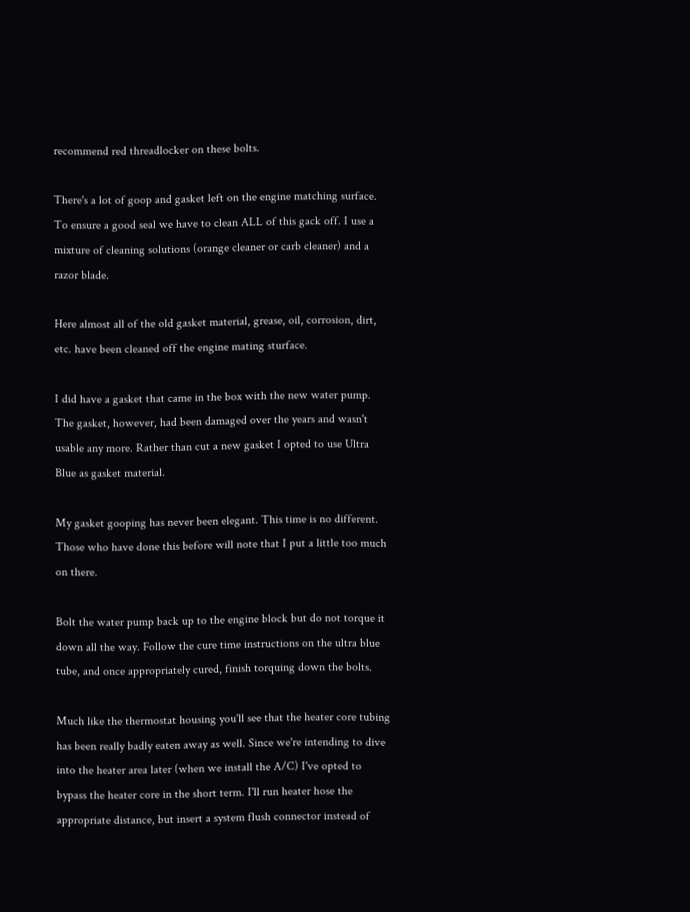recommend red threadlocker on these bolts.

There's a lot of goop and gasket left on the engine matching surface. To ensure a good seal we have to clean ALL of this gack off. I use a mixture of cleaning solutions (orange cleaner or carb cleaner) and a razor blade.

Here almost all of the old gasket material, grease, oil, corrosion, dirt, etc. have been cleaned off the engine mating sturface.

I did have a gasket that came in the box with the new water pump. The gasket, however, had been damaged over the years and wasn't usable any more. Rather than cut a new gasket I opted to use Ultra Blue as gasket material.

My gasket gooping has never been elegant. This time is no different. Those who have done this before will note that I put a little too much on there.

Bolt the water pump back up to the engine block but do not torque it down all the way. Follow the cure time instructions on the ultra blue tube, and once appropriately cured, finish torquing down the bolts.

Much like the thermostat housing you'll see that the heater core tubing has been really badly eaten away as well. Since we're intending to dive into the heater area later (when we install the A/C) I've opted to bypass the heater core in the short term. I'll run heater hose the appropriate distance, but insert a system flush connector instead of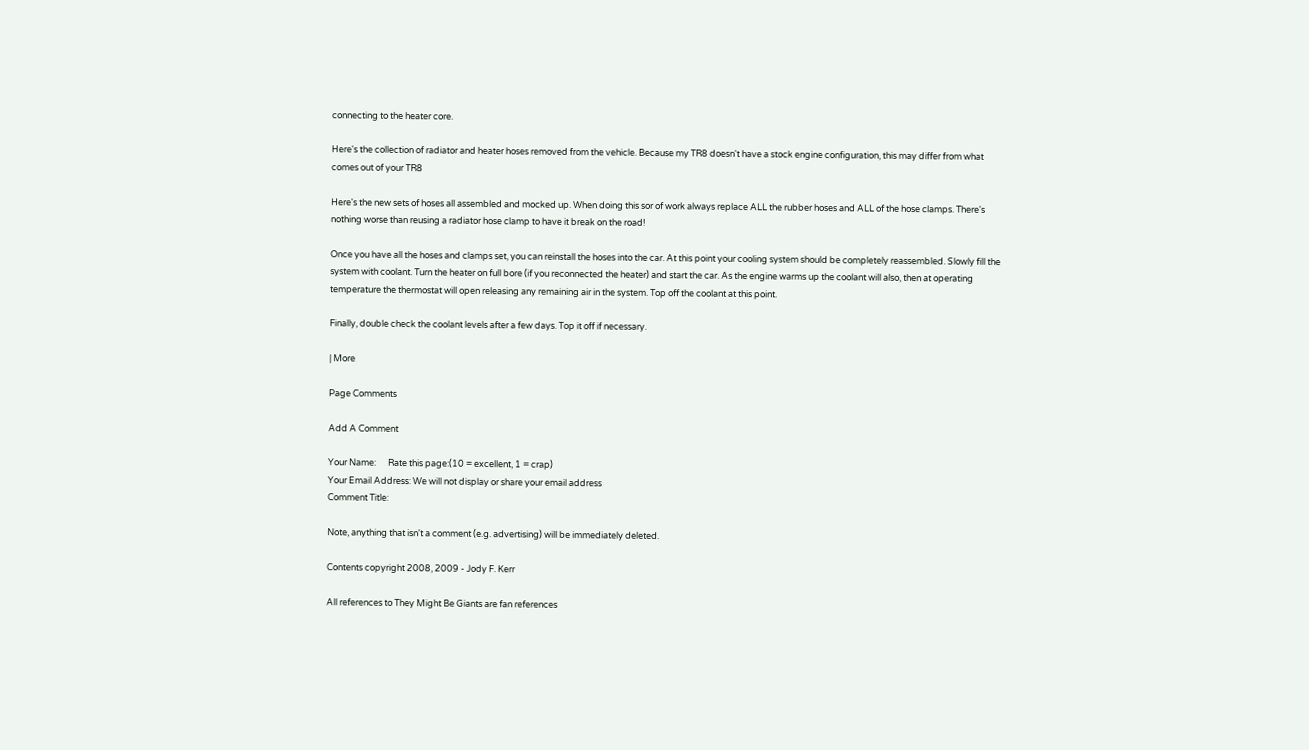connecting to the heater core.

Here's the collection of radiator and heater hoses removed from the vehicle. Because my TR8 doesn't have a stock engine configuration, this may differ from what comes out of your TR8

Here's the new sets of hoses all assembled and mocked up. When doing this sor of work always replace ALL the rubber hoses and ALL of the hose clamps. There's nothing worse than reusing a radiator hose clamp to have it break on the road!

Once you have all the hoses and clamps set, you can reinstall the hoses into the car. At this point your cooling system should be completely reassembled. Slowly fill the system with coolant. Turn the heater on full bore (if you reconnected the heater) and start the car. As the engine warms up the coolant will also, then at operating temperature the thermostat will open releasing any remaining air in the system. Top off the coolant at this point.

Finally, double check the coolant levels after a few days. Top it off if necessary.

| More

Page Comments

Add A Comment

Your Name:      Rate this page:(10 = excellent, 1 = crap)
Your Email Address: We will not display or share your email address
Comment Title:

Note, anything that isn't a comment (e.g. advertising) will be immediately deleted.

Contents copyright 2008, 2009 - Jody F. Kerr

All references to They Might Be Giants are fan references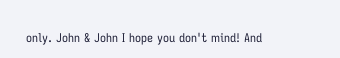only. John & John I hope you don't mind! And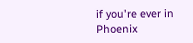if you're ever in Phoenix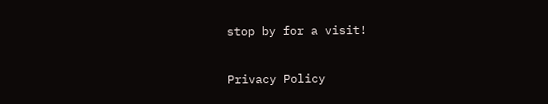stop by for a visit!

Privacy Policy